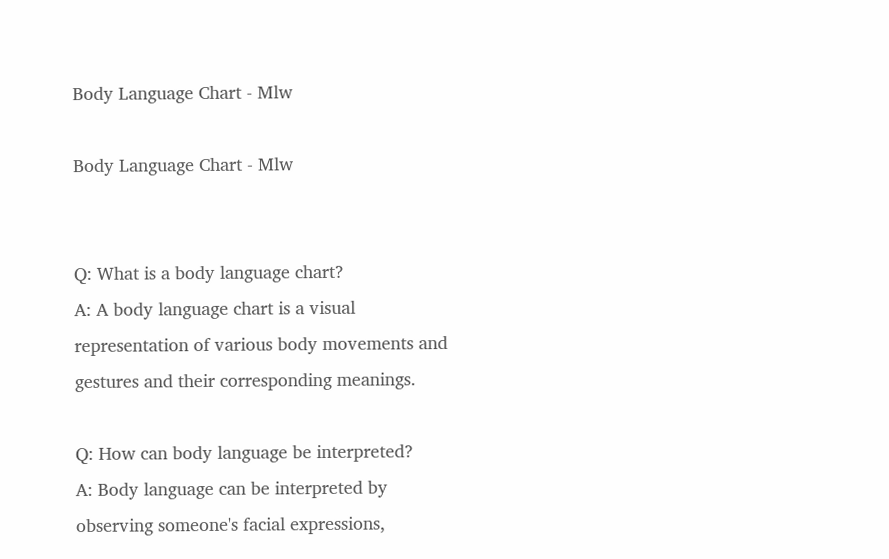Body Language Chart - Mlw

Body Language Chart - Mlw


Q: What is a body language chart?
A: A body language chart is a visual representation of various body movements and gestures and their corresponding meanings.

Q: How can body language be interpreted?
A: Body language can be interpreted by observing someone's facial expressions,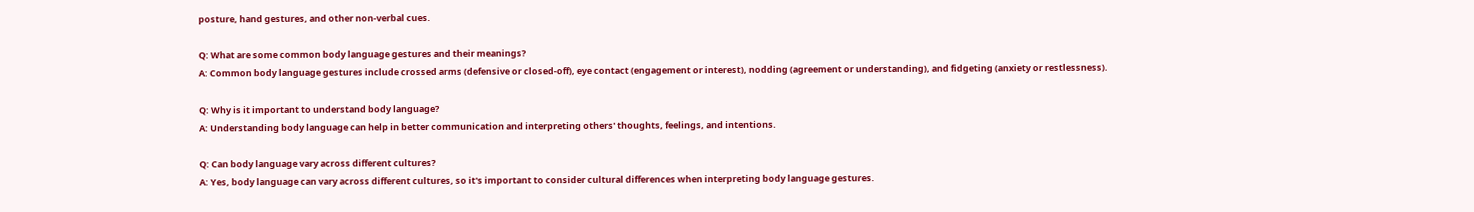posture, hand gestures, and other non-verbal cues.

Q: What are some common body language gestures and their meanings?
A: Common body language gestures include crossed arms (defensive or closed-off), eye contact (engagement or interest), nodding (agreement or understanding), and fidgeting (anxiety or restlessness).

Q: Why is it important to understand body language?
A: Understanding body language can help in better communication and interpreting others' thoughts, feelings, and intentions.

Q: Can body language vary across different cultures?
A: Yes, body language can vary across different cultures, so it's important to consider cultural differences when interpreting body language gestures.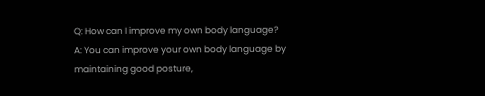Q: How can I improve my own body language?
A: You can improve your own body language by maintaining good posture,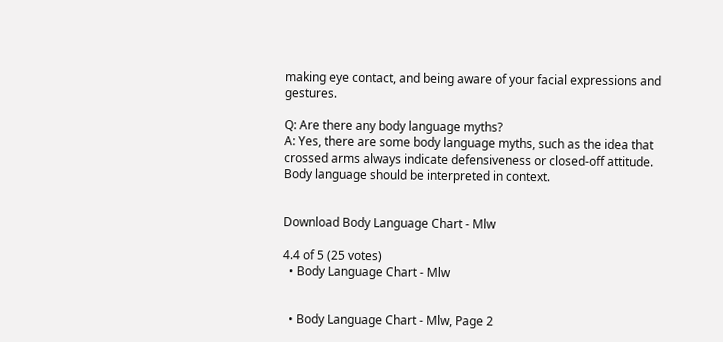making eye contact, and being aware of your facial expressions and gestures.

Q: Are there any body language myths?
A: Yes, there are some body language myths, such as the idea that crossed arms always indicate defensiveness or closed-off attitude. Body language should be interpreted in context.


Download Body Language Chart - Mlw

4.4 of 5 (25 votes)
  • Body Language Chart - Mlw


  • Body Language Chart - Mlw, Page 2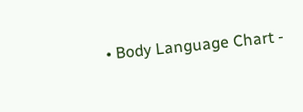• Body Language Chart -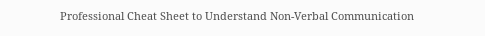Professional Cheat Sheet to Understand Non-Verbal Communication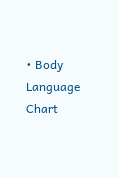• Body Language Chart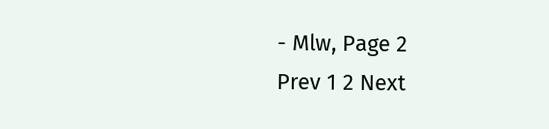- Mlw, Page 2
Prev 1 2 Next